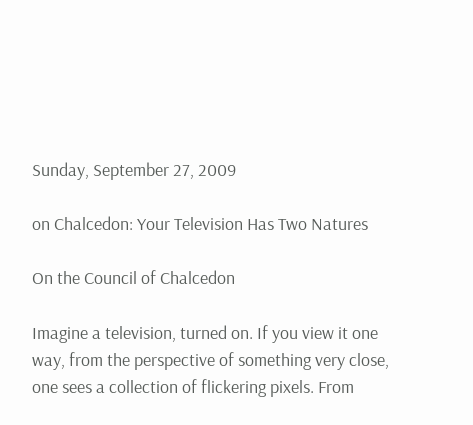Sunday, September 27, 2009

on Chalcedon: Your Television Has Two Natures

On the Council of Chalcedon

Imagine a television, turned on. If you view it one way, from the perspective of something very close, one sees a collection of flickering pixels. From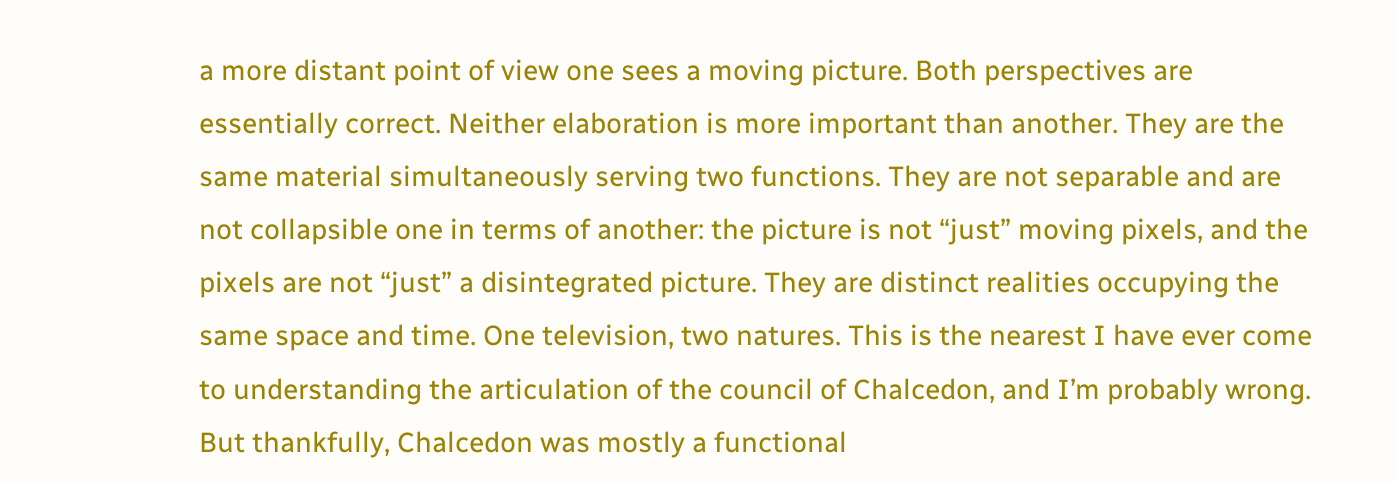a more distant point of view one sees a moving picture. Both perspectives are essentially correct. Neither elaboration is more important than another. They are the same material simultaneously serving two functions. They are not separable and are not collapsible one in terms of another: the picture is not “just” moving pixels, and the pixels are not “just” a disintegrated picture. They are distinct realities occupying the same space and time. One television, two natures. This is the nearest I have ever come to understanding the articulation of the council of Chalcedon, and I’m probably wrong. But thankfully, Chalcedon was mostly a functional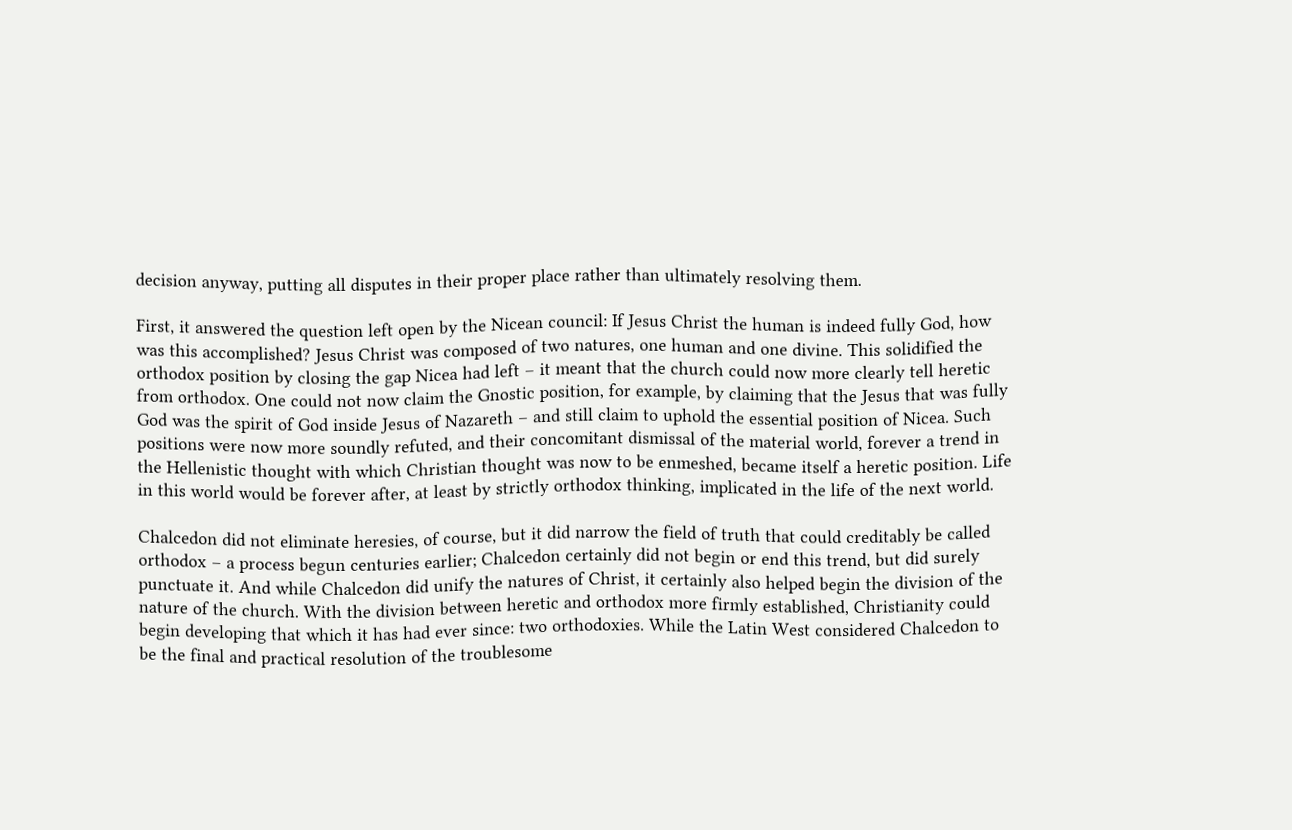decision anyway, putting all disputes in their proper place rather than ultimately resolving them.

First, it answered the question left open by the Nicean council: If Jesus Christ the human is indeed fully God, how was this accomplished? Jesus Christ was composed of two natures, one human and one divine. This solidified the orthodox position by closing the gap Nicea had left – it meant that the church could now more clearly tell heretic from orthodox. One could not now claim the Gnostic position, for example, by claiming that the Jesus that was fully God was the spirit of God inside Jesus of Nazareth – and still claim to uphold the essential position of Nicea. Such positions were now more soundly refuted, and their concomitant dismissal of the material world, forever a trend in the Hellenistic thought with which Christian thought was now to be enmeshed, became itself a heretic position. Life in this world would be forever after, at least by strictly orthodox thinking, implicated in the life of the next world.

Chalcedon did not eliminate heresies, of course, but it did narrow the field of truth that could creditably be called orthodox – a process begun centuries earlier; Chalcedon certainly did not begin or end this trend, but did surely punctuate it. And while Chalcedon did unify the natures of Christ, it certainly also helped begin the division of the nature of the church. With the division between heretic and orthodox more firmly established, Christianity could begin developing that which it has had ever since: two orthodoxies. While the Latin West considered Chalcedon to be the final and practical resolution of the troublesome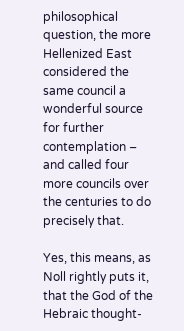philosophical question, the more Hellenized East considered the same council a wonderful source for further contemplation – and called four more councils over the centuries to do precisely that.

Yes, this means, as Noll rightly puts it, that the God of the Hebraic thought-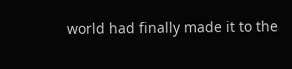world had finally made it to the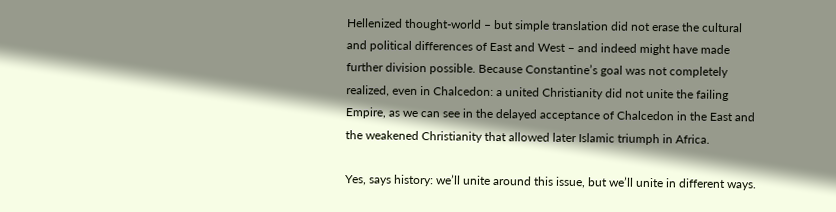Hellenized thought-world – but simple translation did not erase the cultural and political differences of East and West – and indeed might have made further division possible. Because Constantine’s goal was not completely realized, even in Chalcedon: a united Christianity did not unite the failing Empire, as we can see in the delayed acceptance of Chalcedon in the East and the weakened Christianity that allowed later Islamic triumph in Africa.

Yes, says history: we’ll unite around this issue, but we’ll unite in different ways.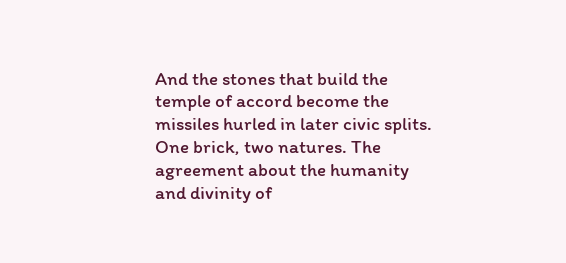And the stones that build the temple of accord become the missiles hurled in later civic splits. One brick, two natures. The agreement about the humanity and divinity of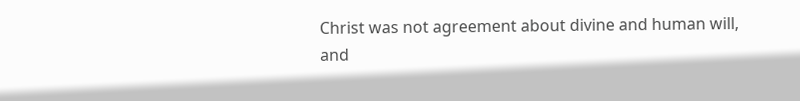Christ was not agreement about divine and human will, and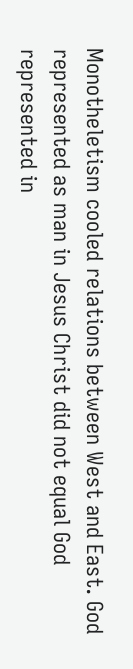Monotheletism cooled relations between West and East. God represented as man in Jesus Christ did not equal God represented in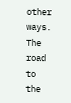other ways. The road to the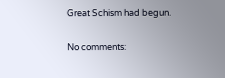Great Schism had begun.

No comments: